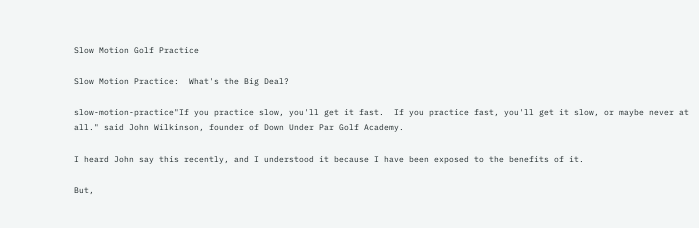Slow Motion Golf Practice

Slow Motion Practice:  What's the Big Deal?

slow-motion-practice"If you practice slow, you'll get it fast.  If you practice fast, you'll get it slow, or maybe never at all." said John Wilkinson, founder of Down Under Par Golf Academy.

I heard John say this recently, and I understood it because I have been exposed to the benefits of it.

But,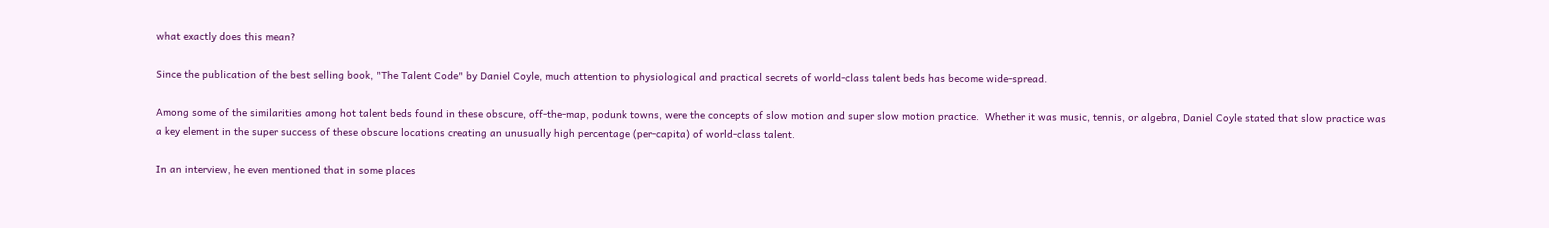what exactly does this mean?

Since the publication of the best selling book, "The Talent Code" by Daniel Coyle, much attention to physiological and practical secrets of world-class talent beds has become wide-spread.

Among some of the similarities among hot talent beds found in these obscure, off-the-map, podunk towns, were the concepts of slow motion and super slow motion practice.  Whether it was music, tennis, or algebra, Daniel Coyle stated that slow practice was a key element in the super success of these obscure locations creating an unusually high percentage (per-capita) of world-class talent.

In an interview, he even mentioned that in some places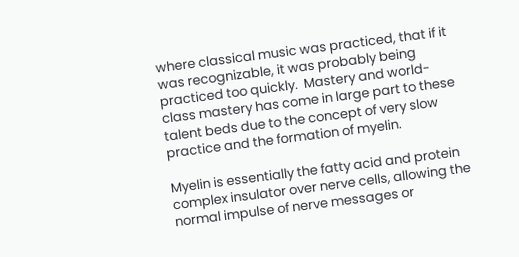where classical music was practiced, that if it was recognizable, it was probably being practiced too quickly.  Mastery and world-class mastery has come in large part to these talent beds due to the concept of very slow practice and the formation of myelin.

Myelin is essentially the fatty acid and protein complex insulator over nerve cells, allowing the normal impulse of nerve messages or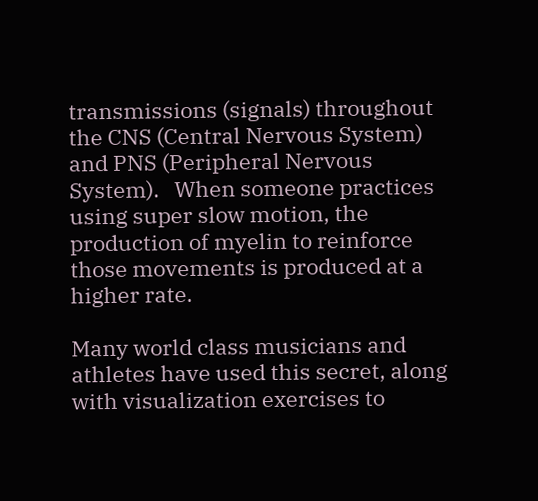transmissions (signals) throughout the CNS (Central Nervous System) and PNS (Peripheral Nervous System).   When someone practices using super slow motion, the production of myelin to reinforce those movements is produced at a higher rate.

Many world class musicians and athletes have used this secret, along with visualization exercises to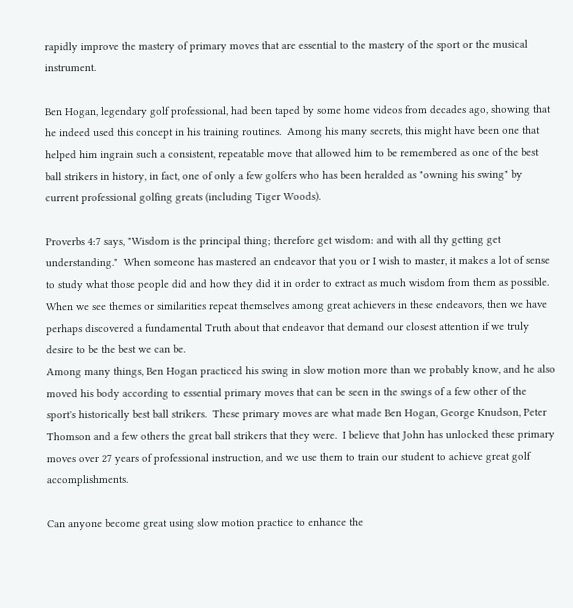rapidly improve the mastery of primary moves that are essential to the mastery of the sport or the musical instrument.

Ben Hogan, legendary golf professional, had been taped by some home videos from decades ago, showing that he indeed used this concept in his training routines.  Among his many secrets, this might have been one that helped him ingrain such a consistent, repeatable move that allowed him to be remembered as one of the best ball strikers in history, in fact, one of only a few golfers who has been heralded as "owning his swing" by current professional golfing greats (including Tiger Woods).

Proverbs 4:7 says, "Wisdom is the principal thing; therefore get wisdom: and with all thy getting get understanding."  When someone has mastered an endeavor that you or I wish to master, it makes a lot of sense to study what those people did and how they did it in order to extract as much wisdom from them as possible.  When we see themes or similarities repeat themselves among great achievers in these endeavors, then we have perhaps discovered a fundamental Truth about that endeavor that demand our closest attention if we truly desire to be the best we can be.
Among many things, Ben Hogan practiced his swing in slow motion more than we probably know, and he also moved his body according to essential primary moves that can be seen in the swings of a few other of the sport's historically best ball strikers.  These primary moves are what made Ben Hogan, George Knudson, Peter Thomson and a few others the great ball strikers that they were.  I believe that John has unlocked these primary moves over 27 years of professional instruction, and we use them to train our student to achieve great golf accomplishments.

Can anyone become great using slow motion practice to enhance the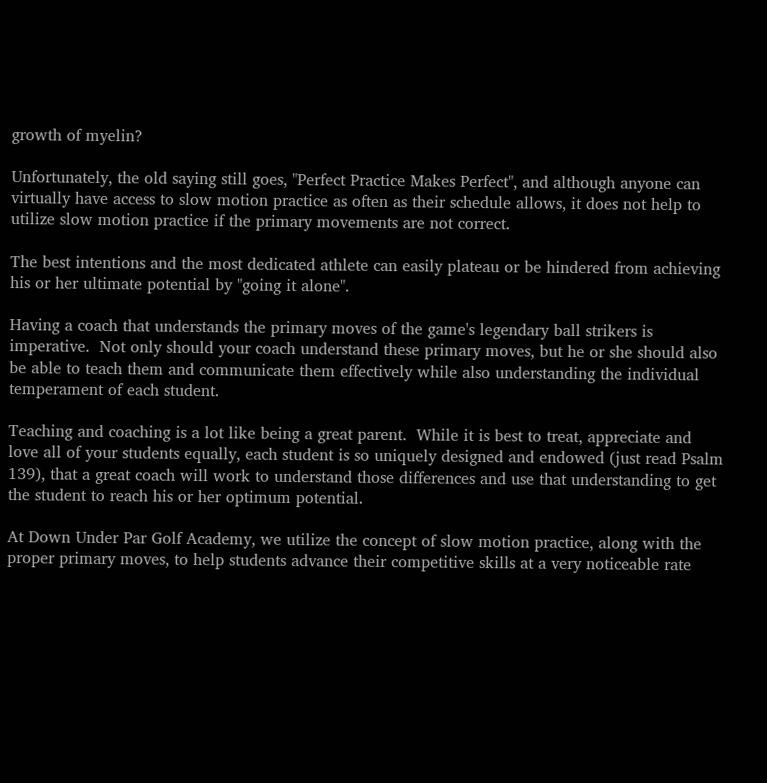growth of myelin?

Unfortunately, the old saying still goes, "Perfect Practice Makes Perfect", and although anyone can virtually have access to slow motion practice as often as their schedule allows, it does not help to utilize slow motion practice if the primary movements are not correct.

The best intentions and the most dedicated athlete can easily plateau or be hindered from achieving his or her ultimate potential by "going it alone".

Having a coach that understands the primary moves of the game's legendary ball strikers is imperative.  Not only should your coach understand these primary moves, but he or she should also be able to teach them and communicate them effectively while also understanding the individual temperament of each student.

Teaching and coaching is a lot like being a great parent.  While it is best to treat, appreciate and love all of your students equally, each student is so uniquely designed and endowed (just read Psalm 139), that a great coach will work to understand those differences and use that understanding to get the student to reach his or her optimum potential.

At Down Under Par Golf Academy, we utilize the concept of slow motion practice, along with the proper primary moves, to help students advance their competitive skills at a very noticeable rate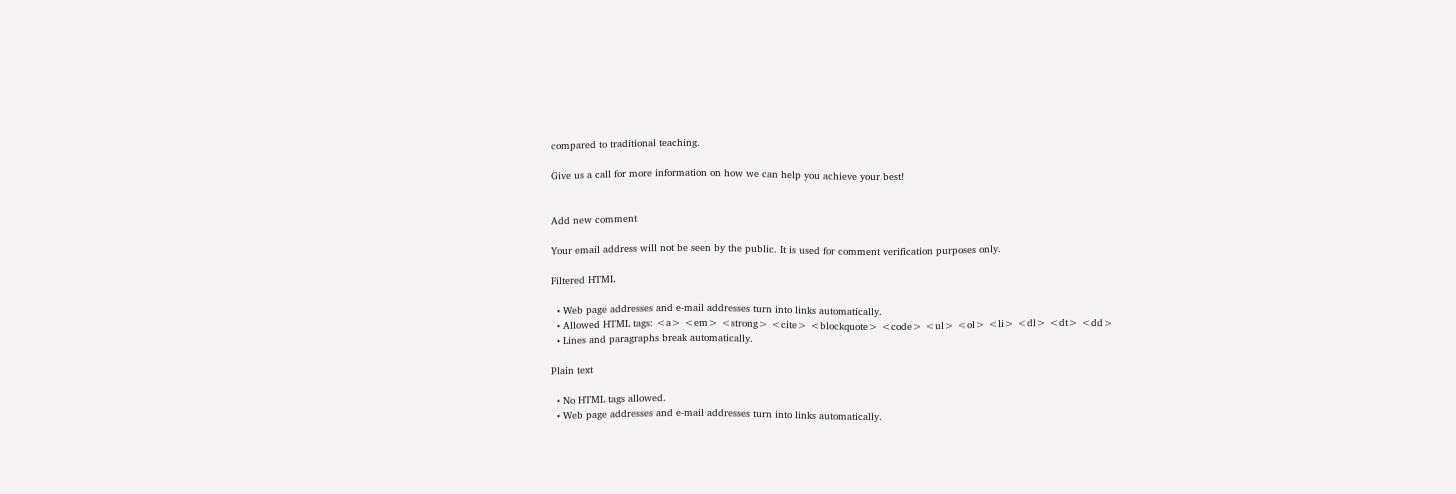compared to traditional teaching.

Give us a call for more information on how we can help you achieve your best!


Add new comment

Your email address will not be seen by the public. It is used for comment verification purposes only.

Filtered HTML

  • Web page addresses and e-mail addresses turn into links automatically.
  • Allowed HTML tags: <a> <em> <strong> <cite> <blockquote> <code> <ul> <ol> <li> <dl> <dt> <dd>
  • Lines and paragraphs break automatically.

Plain text

  • No HTML tags allowed.
  • Web page addresses and e-mail addresses turn into links automatically.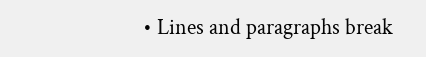• Lines and paragraphs break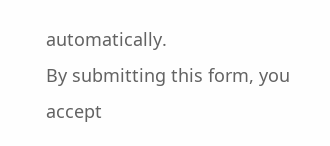automatically.
By submitting this form, you accept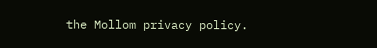the Mollom privacy policy.